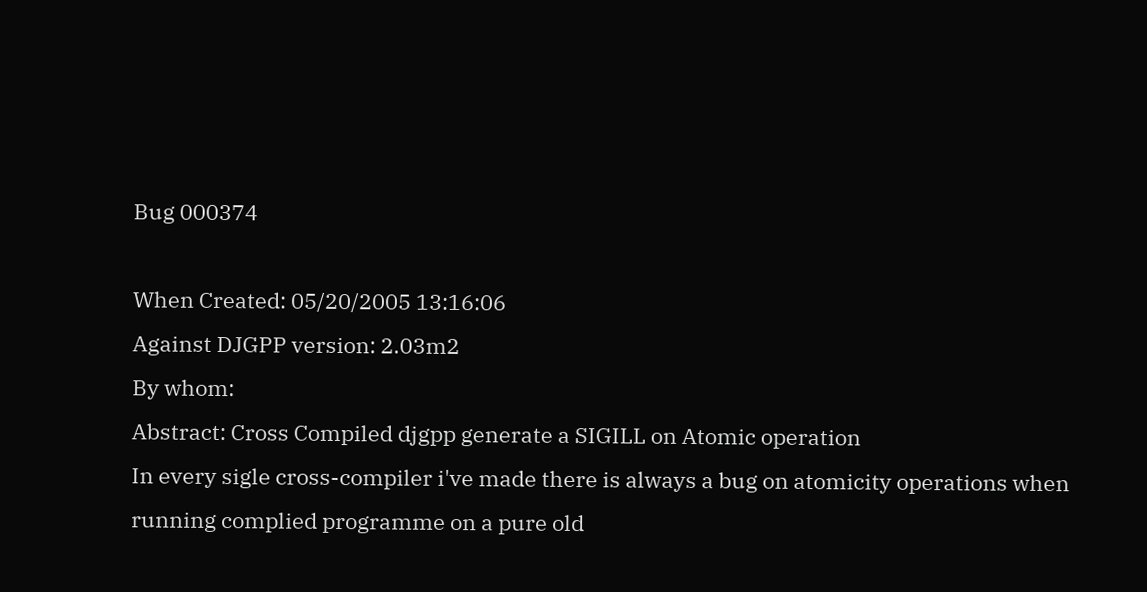Bug 000374

When Created: 05/20/2005 13:16:06
Against DJGPP version: 2.03m2
By whom:
Abstract: Cross Compiled djgpp generate a SIGILL on Atomic operation
In every sigle cross-compiler i've made there is always a bug on atomicity operations when running complied programme on a pure old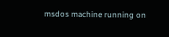msdos machine running on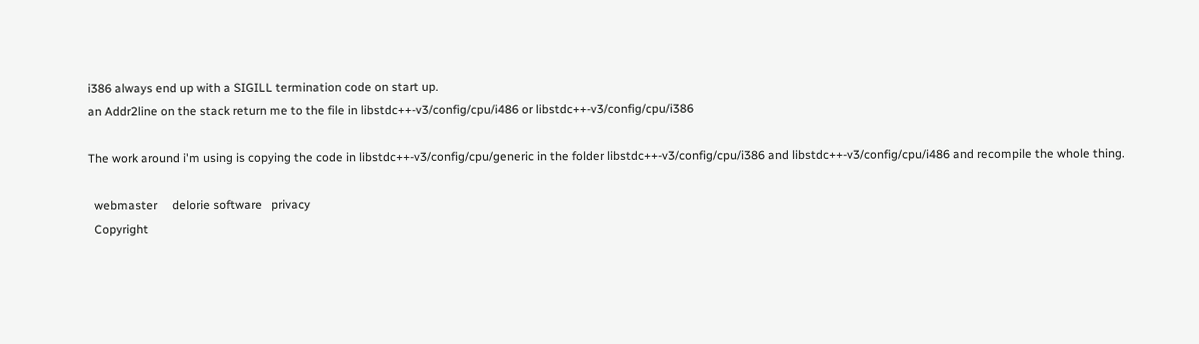i386 always end up with a SIGILL termination code on start up.
an Addr2line on the stack return me to the file in libstdc++-v3/config/cpu/i486 or libstdc++-v3/config/cpu/i386

The work around i'm using is copying the code in libstdc++-v3/config/cpu/generic in the folder libstdc++-v3/config/cpu/i386 and libstdc++-v3/config/cpu/i486 and recompile the whole thing.

  webmaster     delorie software   privacy
  Copyright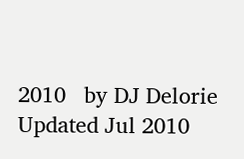2010   by DJ Delorie     Updated Jul 2010